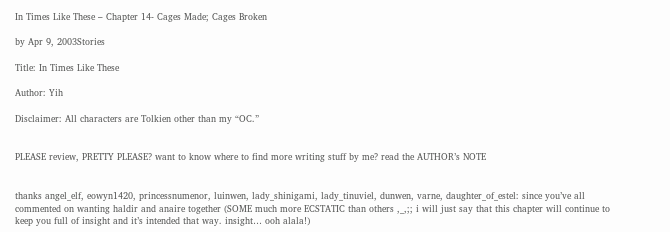In Times Like These – Chapter 14- Cages Made; Cages Broken

by Apr 9, 2003Stories

Title: In Times Like These

Author: Yih

Disclaimer: All characters are Tolkien other than my “OC.”


PLEASE review, PRETTY PLEASE? want to know where to find more writing stuff by me? read the AUTHOR’s NOTE


thanks angel_elf, eowyn1420, princessnumenor, luinwen, lady_shinigami, lady_tinuviel, dunwen, varne, daughter_of_estel: since you’ve all commented on wanting haldir and anaire together (SOME much more ECSTATIC than others ,_,;; i will just say that this chapter will continue to keep you full of insight and it’s intended that way. insight… ooh alala!)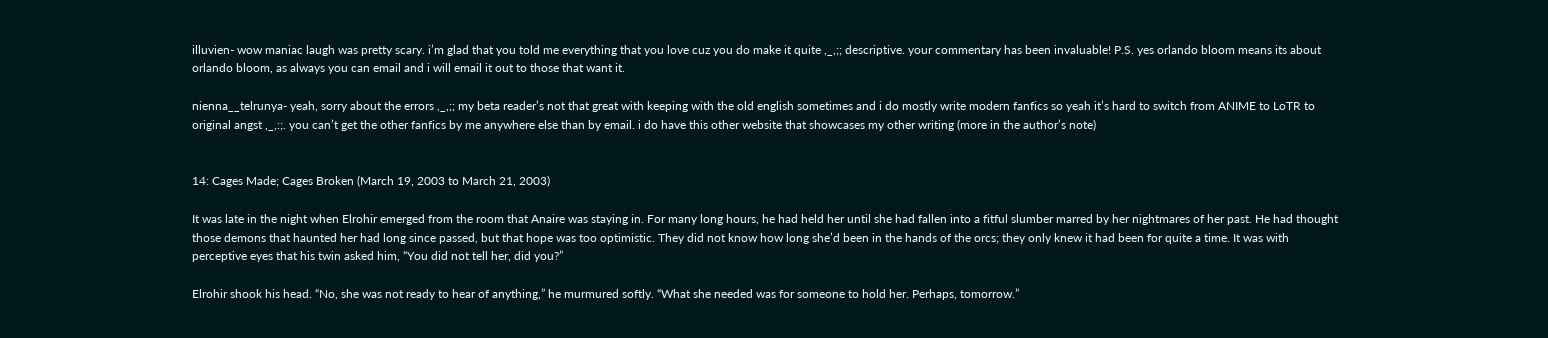illuvien- wow maniac laugh was pretty scary. i’m glad that you told me everything that you love cuz you do make it quite ,_,;; descriptive. your commentary has been invaluable! P.S. yes orlando bloom means its about orlando bloom, as always you can email and i will email it out to those that want it.

nienna__telrunya- yeah, sorry about the errors ,_,;; my beta reader’s not that great with keeping with the old english sometimes and i do mostly write modern fanfics so yeah it’s hard to switch from ANIME to LoTR to original angst ,_,:;. you can’t get the other fanfics by me anywhere else than by email. i do have this other website that showcases my other writing (more in the author’s note)


14: Cages Made; Cages Broken (March 19, 2003 to March 21, 2003)

It was late in the night when Elrohir emerged from the room that Anaire was staying in. For many long hours, he had held her until she had fallen into a fitful slumber marred by her nightmares of her past. He had thought those demons that haunted her had long since passed, but that hope was too optimistic. They did not know how long she’d been in the hands of the orcs; they only knew it had been for quite a time. It was with perceptive eyes that his twin asked him, “You did not tell her, did you?”

Elrohir shook his head. “No, she was not ready to hear of anything,” he murmured softly. “What she needed was for someone to hold her. Perhaps, tomorrow.”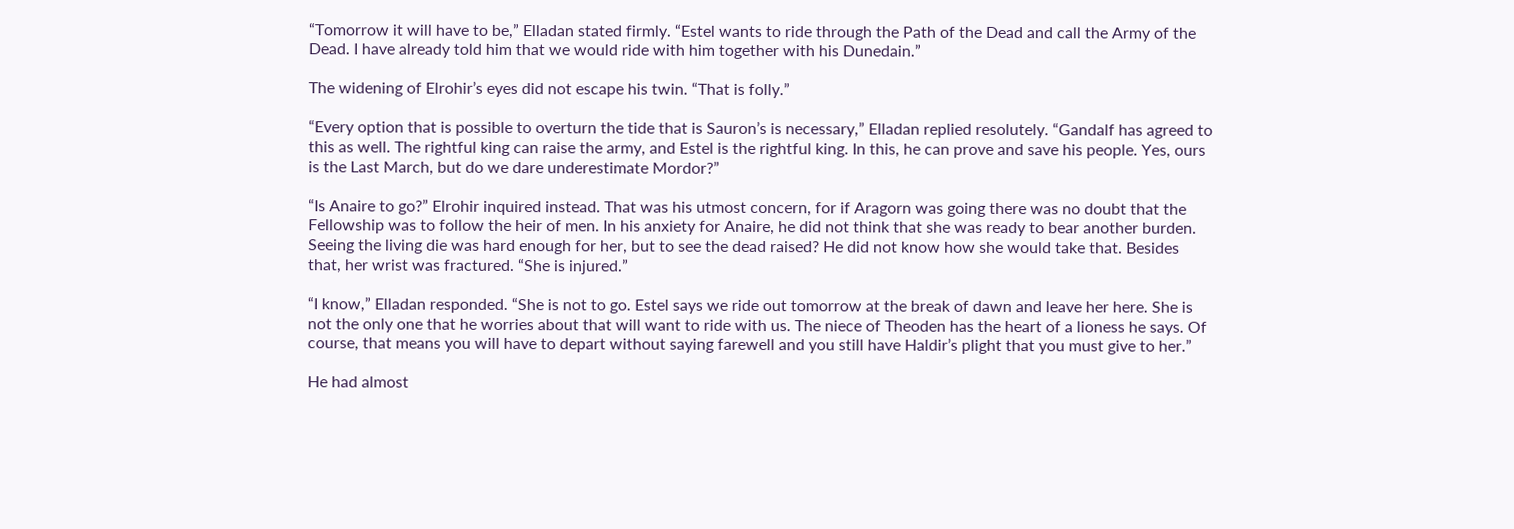“Tomorrow it will have to be,” Elladan stated firmly. “Estel wants to ride through the Path of the Dead and call the Army of the Dead. I have already told him that we would ride with him together with his Dunedain.”

The widening of Elrohir’s eyes did not escape his twin. “That is folly.”

“Every option that is possible to overturn the tide that is Sauron’s is necessary,” Elladan replied resolutely. “Gandalf has agreed to this as well. The rightful king can raise the army, and Estel is the rightful king. In this, he can prove and save his people. Yes, ours is the Last March, but do we dare underestimate Mordor?”

“Is Anaire to go?” Elrohir inquired instead. That was his utmost concern, for if Aragorn was going there was no doubt that the Fellowship was to follow the heir of men. In his anxiety for Anaire, he did not think that she was ready to bear another burden. Seeing the living die was hard enough for her, but to see the dead raised? He did not know how she would take that. Besides that, her wrist was fractured. “She is injured.”

“I know,” Elladan responded. “She is not to go. Estel says we ride out tomorrow at the break of dawn and leave her here. She is not the only one that he worries about that will want to ride with us. The niece of Theoden has the heart of a lioness he says. Of course, that means you will have to depart without saying farewell and you still have Haldir’s plight that you must give to her.”

He had almost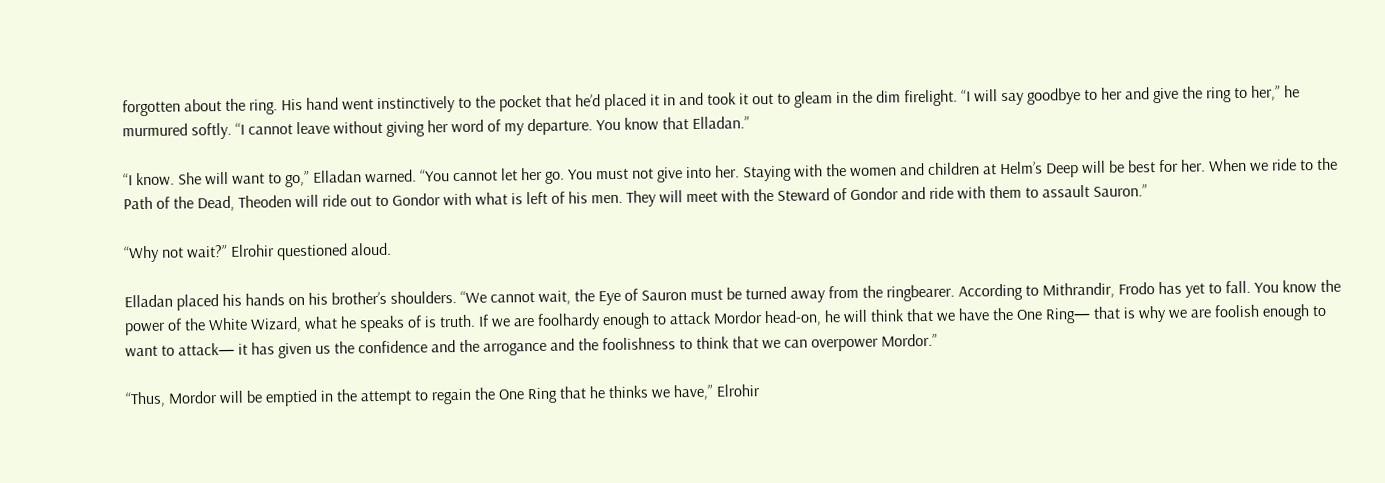forgotten about the ring. His hand went instinctively to the pocket that he’d placed it in and took it out to gleam in the dim firelight. “I will say goodbye to her and give the ring to her,” he murmured softly. “I cannot leave without giving her word of my departure. You know that Elladan.”

“I know. She will want to go,” Elladan warned. “You cannot let her go. You must not give into her. Staying with the women and children at Helm’s Deep will be best for her. When we ride to the Path of the Dead, Theoden will ride out to Gondor with what is left of his men. They will meet with the Steward of Gondor and ride with them to assault Sauron.”

“Why not wait?” Elrohir questioned aloud.

Elladan placed his hands on his brother’s shoulders. “We cannot wait, the Eye of Sauron must be turned away from the ringbearer. According to Mithrandir, Frodo has yet to fall. You know the power of the White Wizard, what he speaks of is truth. If we are foolhardy enough to attack Mordor head-on, he will think that we have the One Ring— that is why we are foolish enough to want to attack— it has given us the confidence and the arrogance and the foolishness to think that we can overpower Mordor.”

“Thus, Mordor will be emptied in the attempt to regain the One Ring that he thinks we have,” Elrohir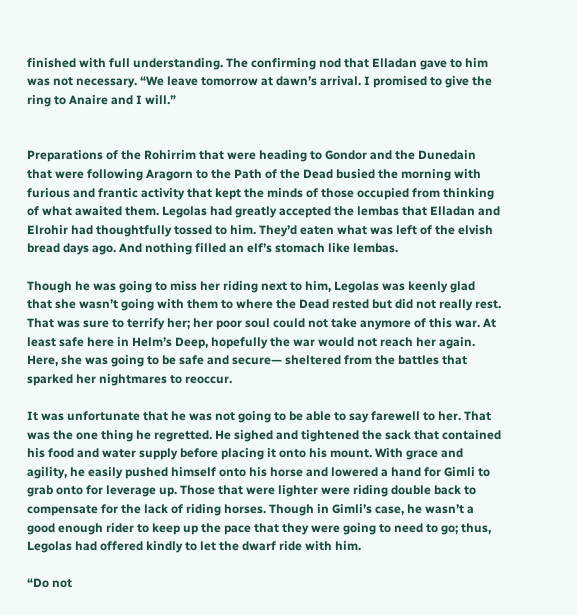finished with full understanding. The confirming nod that Elladan gave to him was not necessary. “We leave tomorrow at dawn’s arrival. I promised to give the ring to Anaire and I will.”


Preparations of the Rohirrim that were heading to Gondor and the Dunedain that were following Aragorn to the Path of the Dead busied the morning with furious and frantic activity that kept the minds of those occupied from thinking of what awaited them. Legolas had greatly accepted the lembas that Elladan and Elrohir had thoughtfully tossed to him. They’d eaten what was left of the elvish bread days ago. And nothing filled an elf’s stomach like lembas.

Though he was going to miss her riding next to him, Legolas was keenly glad that she wasn’t going with them to where the Dead rested but did not really rest. That was sure to terrify her; her poor soul could not take anymore of this war. At least safe here in Helm’s Deep, hopefully the war would not reach her again. Here, she was going to be safe and secure— sheltered from the battles that sparked her nightmares to reoccur.

It was unfortunate that he was not going to be able to say farewell to her. That was the one thing he regretted. He sighed and tightened the sack that contained his food and water supply before placing it onto his mount. With grace and agility, he easily pushed himself onto his horse and lowered a hand for Gimli to grab onto for leverage up. Those that were lighter were riding double back to compensate for the lack of riding horses. Though in Gimli’s case, he wasn’t a good enough rider to keep up the pace that they were going to need to go; thus, Legolas had offered kindly to let the dwarf ride with him.

“Do not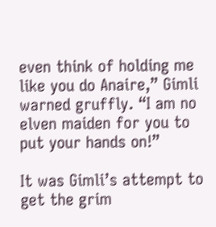even think of holding me like you do Anaire,” Gimli warned gruffly. “I am no elven maiden for you to put your hands on!”

It was Gimli’s attempt to get the grim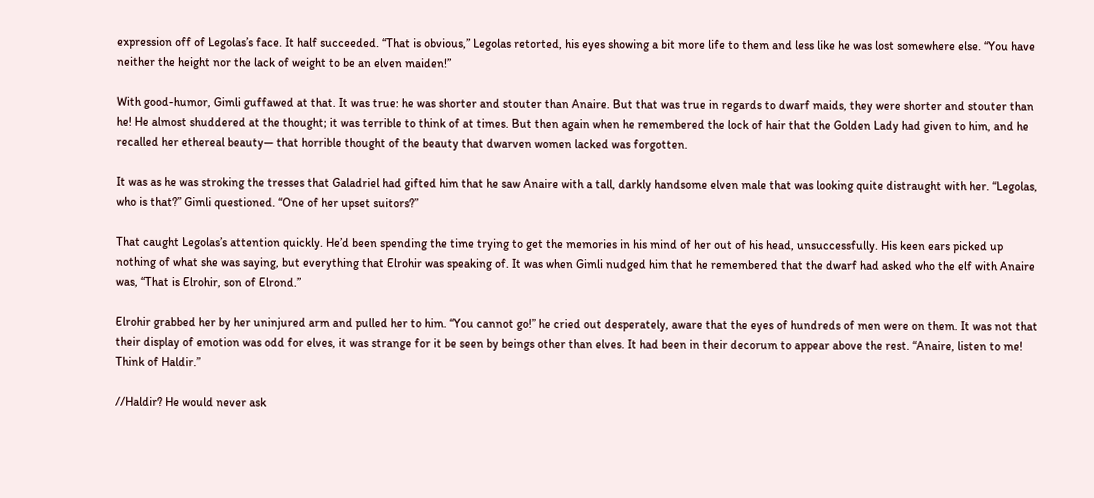expression off of Legolas’s face. It half succeeded. “That is obvious,” Legolas retorted, his eyes showing a bit more life to them and less like he was lost somewhere else. “You have neither the height nor the lack of weight to be an elven maiden!”

With good-humor, Gimli guffawed at that. It was true: he was shorter and stouter than Anaire. But that was true in regards to dwarf maids, they were shorter and stouter than he! He almost shuddered at the thought; it was terrible to think of at times. But then again when he remembered the lock of hair that the Golden Lady had given to him, and he recalled her ethereal beauty— that horrible thought of the beauty that dwarven women lacked was forgotten.

It was as he was stroking the tresses that Galadriel had gifted him that he saw Anaire with a tall, darkly handsome elven male that was looking quite distraught with her. “Legolas, who is that?” Gimli questioned. “One of her upset suitors?”

That caught Legolas’s attention quickly. He’d been spending the time trying to get the memories in his mind of her out of his head, unsuccessfully. His keen ears picked up nothing of what she was saying, but everything that Elrohir was speaking of. It was when Gimli nudged him that he remembered that the dwarf had asked who the elf with Anaire was, “That is Elrohir, son of Elrond.”

Elrohir grabbed her by her uninjured arm and pulled her to him. “You cannot go!” he cried out desperately, aware that the eyes of hundreds of men were on them. It was not that their display of emotion was odd for elves, it was strange for it be seen by beings other than elves. It had been in their decorum to appear above the rest. “Anaire, listen to me! Think of Haldir.”

//Haldir? He would never ask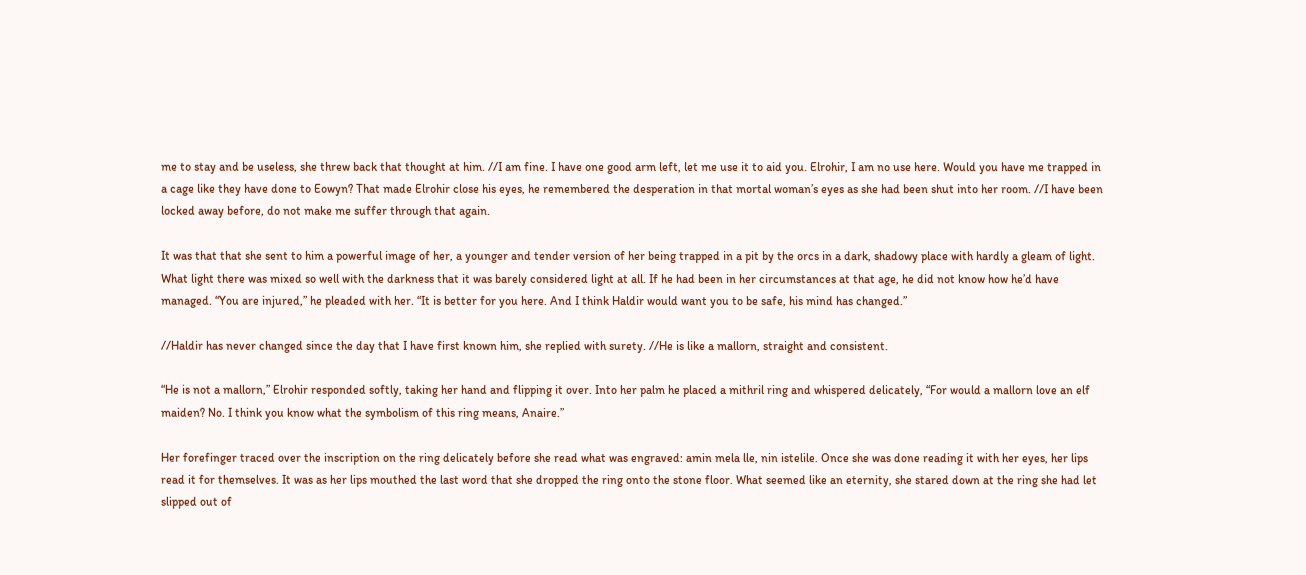me to stay and be useless, she threw back that thought at him. //I am fine. I have one good arm left, let me use it to aid you. Elrohir, I am no use here. Would you have me trapped in a cage like they have done to Eowyn? That made Elrohir close his eyes, he remembered the desperation in that mortal woman’s eyes as she had been shut into her room. //I have been locked away before, do not make me suffer through that again.

It was that that she sent to him a powerful image of her, a younger and tender version of her being trapped in a pit by the orcs in a dark, shadowy place with hardly a gleam of light. What light there was mixed so well with the darkness that it was barely considered light at all. If he had been in her circumstances at that age, he did not know how he’d have managed. “You are injured,” he pleaded with her. “It is better for you here. And I think Haldir would want you to be safe, his mind has changed.”

//Haldir has never changed since the day that I have first known him, she replied with surety. //He is like a mallorn, straight and consistent.

“He is not a mallorn,” Elrohir responded softly, taking her hand and flipping it over. Into her palm he placed a mithril ring and whispered delicately, “For would a mallorn love an elf maiden? No. I think you know what the symbolism of this ring means, Anaire.”

Her forefinger traced over the inscription on the ring delicately before she read what was engraved: amin mela lle, nin istelile. Once she was done reading it with her eyes, her lips read it for themselves. It was as her lips mouthed the last word that she dropped the ring onto the stone floor. What seemed like an eternity, she stared down at the ring she had let slipped out of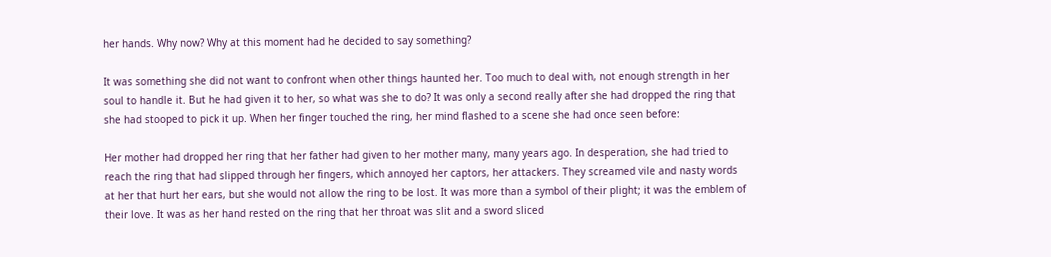her hands. Why now? Why at this moment had he decided to say something?

It was something she did not want to confront when other things haunted her. Too much to deal with, not enough strength in her soul to handle it. But he had given it to her, so what was she to do? It was only a second really after she had dropped the ring that she had stooped to pick it up. When her finger touched the ring, her mind flashed to a scene she had once seen before:

Her mother had dropped her ring that her father had given to her mother many, many years ago. In desperation, she had tried to reach the ring that had slipped through her fingers, which annoyed her captors, her attackers. They screamed vile and nasty words at her that hurt her ears, but she would not allow the ring to be lost. It was more than a symbol of their plight; it was the emblem of their love. It was as her hand rested on the ring that her throat was slit and a sword sliced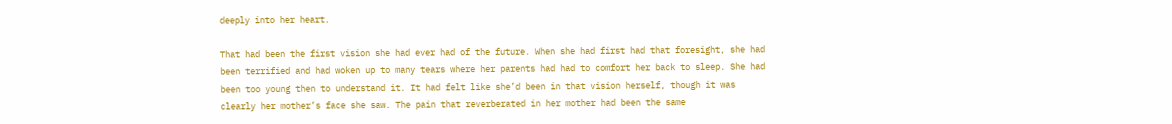deeply into her heart.

That had been the first vision she had ever had of the future. When she had first had that foresight, she had been terrified and had woken up to many tears where her parents had had to comfort her back to sleep. She had been too young then to understand it. It had felt like she’d been in that vision herself, though it was clearly her mother’s face she saw. The pain that reverberated in her mother had been the same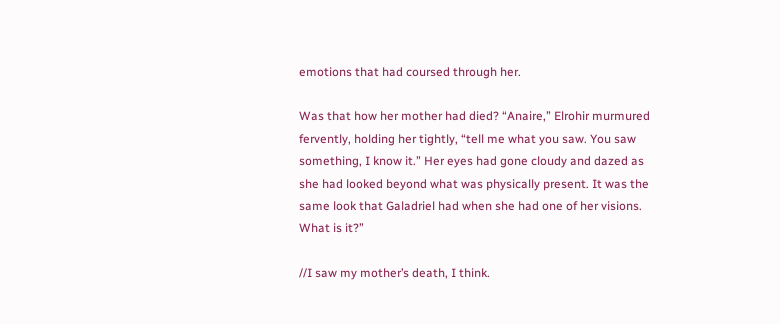emotions that had coursed through her.

Was that how her mother had died? “Anaire,” Elrohir murmured fervently, holding her tightly, “tell me what you saw. You saw something, I know it.” Her eyes had gone cloudy and dazed as she had looked beyond what was physically present. It was the same look that Galadriel had when she had one of her visions. What is it?”

//I saw my mother’s death, I think.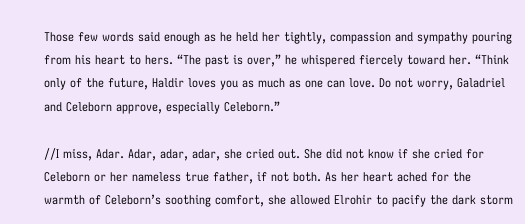Those few words said enough as he held her tightly, compassion and sympathy pouring from his heart to hers. “The past is over,” he whispered fiercely toward her. “Think only of the future, Haldir loves you as much as one can love. Do not worry, Galadriel and Celeborn approve, especially Celeborn.”

//I miss, Adar. Adar, adar, adar, she cried out. She did not know if she cried for Celeborn or her nameless true father, if not both. As her heart ached for the warmth of Celeborn’s soothing comfort, she allowed Elrohir to pacify the dark storm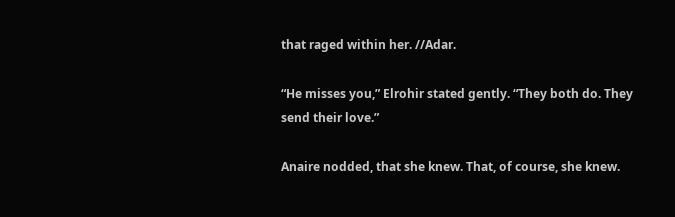that raged within her. //Adar.

“He misses you,” Elrohir stated gently. “They both do. They send their love.”

Anaire nodded, that she knew. That, of course, she knew.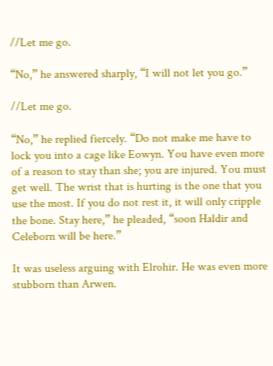//Let me go.

“No,” he answered sharply, “I will not let you go.”

//Let me go.

“No,” he replied fiercely. “Do not make me have to lock you into a cage like Eowyn. You have even more of a reason to stay than she; you are injured. You must get well. The wrist that is hurting is the one that you use the most. If you do not rest it, it will only cripple the bone. Stay here,” he pleaded, “soon Haldir and Celeborn will be here.”

It was useless arguing with Elrohir. He was even more stubborn than Arwen.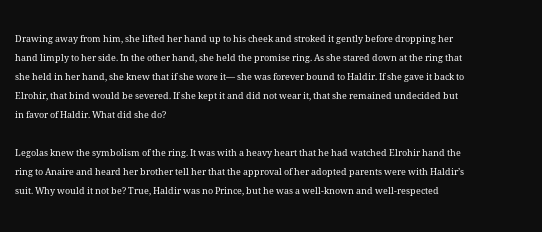Drawing away from him, she lifted her hand up to his cheek and stroked it gently before dropping her hand limply to her side. In the other hand, she held the promise ring. As she stared down at the ring that she held in her hand, she knew that if she wore it— she was forever bound to Haldir. If she gave it back to Elrohir, that bind would be severed. If she kept it and did not wear it, that she remained undecided but in favor of Haldir. What did she do?

Legolas knew the symbolism of the ring. It was with a heavy heart that he had watched Elrohir hand the ring to Anaire and heard her brother tell her that the approval of her adopted parents were with Haldir’s suit. Why would it not be? True, Haldir was no Prince, but he was a well-known and well-respected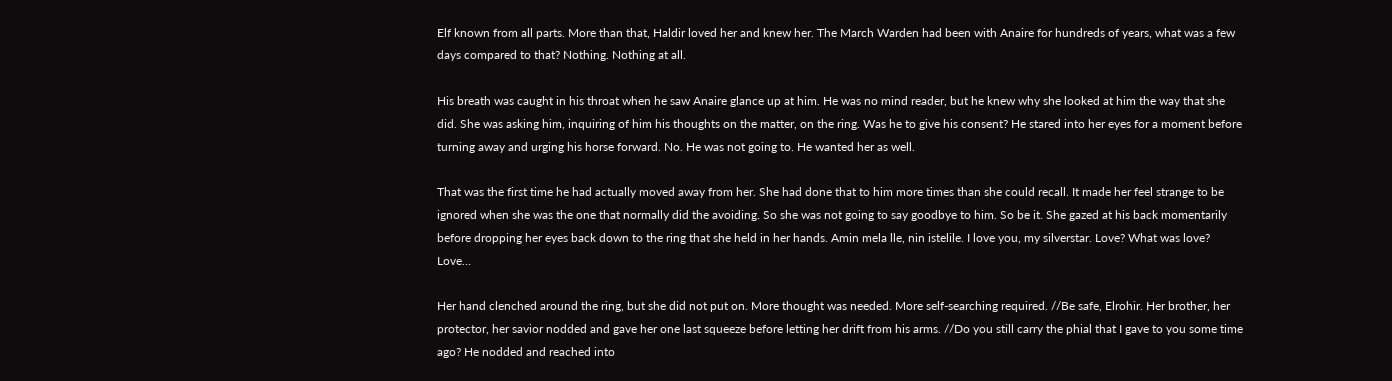Elf known from all parts. More than that, Haldir loved her and knew her. The March Warden had been with Anaire for hundreds of years, what was a few days compared to that? Nothing. Nothing at all.

His breath was caught in his throat when he saw Anaire glance up at him. He was no mind reader, but he knew why she looked at him the way that she did. She was asking him, inquiring of him his thoughts on the matter, on the ring. Was he to give his consent? He stared into her eyes for a moment before turning away and urging his horse forward. No. He was not going to. He wanted her as well.

That was the first time he had actually moved away from her. She had done that to him more times than she could recall. It made her feel strange to be ignored when she was the one that normally did the avoiding. So she was not going to say goodbye to him. So be it. She gazed at his back momentarily before dropping her eyes back down to the ring that she held in her hands. Amin mela lle, nin istelile. I love you, my silverstar. Love? What was love? Love…

Her hand clenched around the ring, but she did not put on. More thought was needed. More self-searching required. //Be safe, Elrohir. Her brother, her protector, her savior nodded and gave her one last squeeze before letting her drift from his arms. //Do you still carry the phial that I gave to you some time ago? He nodded and reached into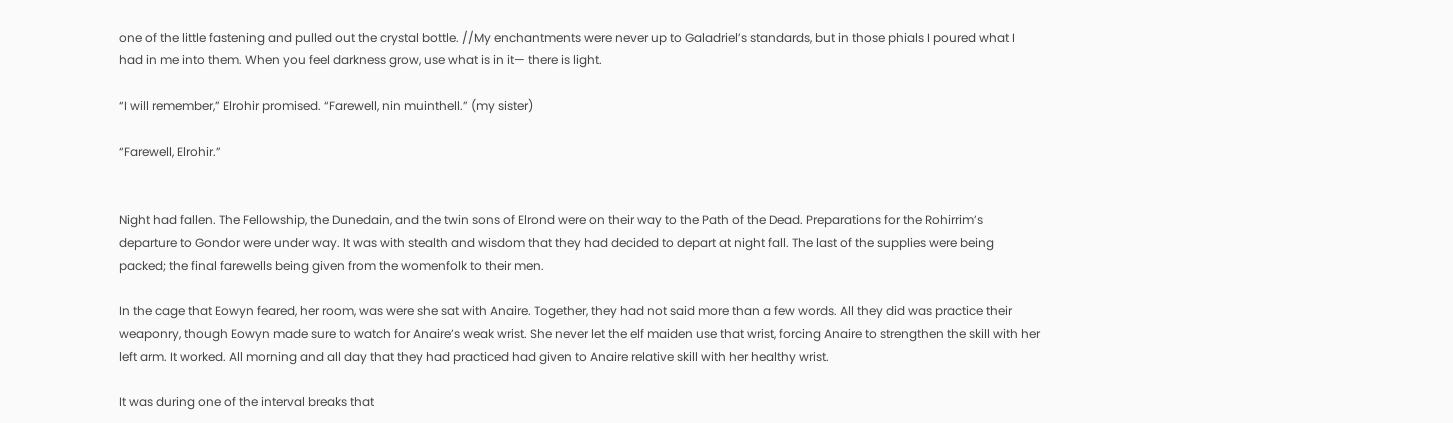one of the little fastening and pulled out the crystal bottle. //My enchantments were never up to Galadriel’s standards, but in those phials I poured what I had in me into them. When you feel darkness grow, use what is in it— there is light.

“I will remember,” Elrohir promised. “Farewell, nin muinthell.” (my sister)

“Farewell, Elrohir.”


Night had fallen. The Fellowship, the Dunedain, and the twin sons of Elrond were on their way to the Path of the Dead. Preparations for the Rohirrim’s departure to Gondor were under way. It was with stealth and wisdom that they had decided to depart at night fall. The last of the supplies were being packed; the final farewells being given from the womenfolk to their men.

In the cage that Eowyn feared, her room, was were she sat with Anaire. Together, they had not said more than a few words. All they did was practice their weaponry, though Eowyn made sure to watch for Anaire’s weak wrist. She never let the elf maiden use that wrist, forcing Anaire to strengthen the skill with her left arm. It worked. All morning and all day that they had practiced had given to Anaire relative skill with her healthy wrist.

It was during one of the interval breaks that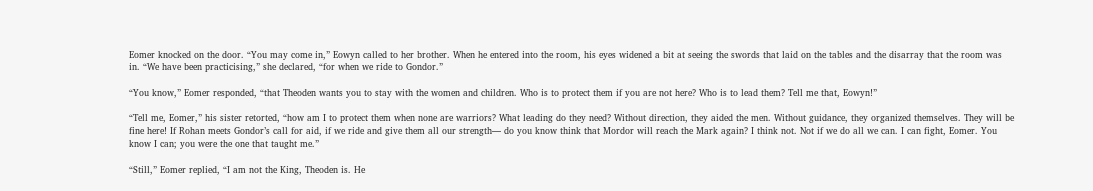Eomer knocked on the door. “You may come in,” Eowyn called to her brother. When he entered into the room, his eyes widened a bit at seeing the swords that laid on the tables and the disarray that the room was in. “We have been practicising,” she declared, “for when we ride to Gondor.”

“You know,” Eomer responded, “that Theoden wants you to stay with the women and children. Who is to protect them if you are not here? Who is to lead them? Tell me that, Eowyn!”

“Tell me, Eomer,” his sister retorted, “how am I to protect them when none are warriors? What leading do they need? Without direction, they aided the men. Without guidance, they organized themselves. They will be fine here! If Rohan meets Gondor’s call for aid, if we ride and give them all our strength— do you know think that Mordor will reach the Mark again? I think not. Not if we do all we can. I can fight, Eomer. You know I can; you were the one that taught me.”

“Still,” Eomer replied, “I am not the King, Theoden is. He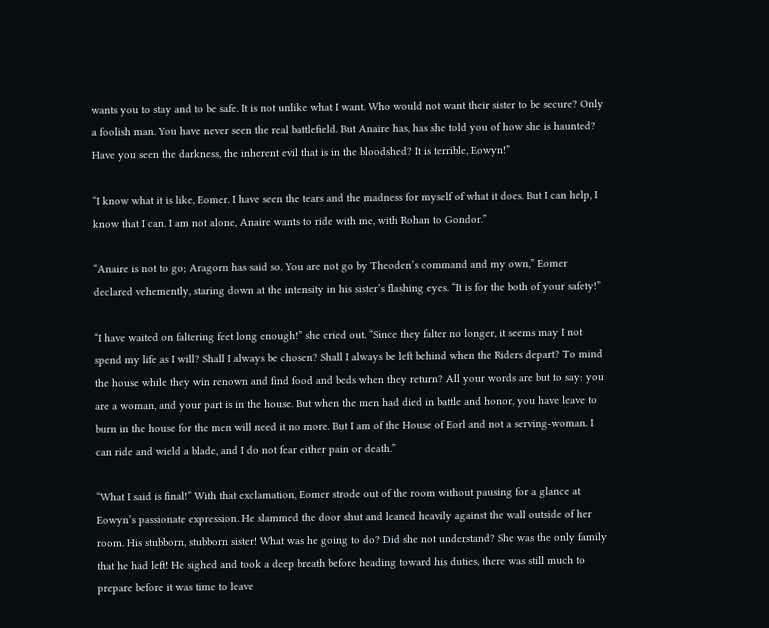wants you to stay and to be safe. It is not unlike what I want. Who would not want their sister to be secure? Only a foolish man. You have never seen the real battlefield. But Anaire has, has she told you of how she is haunted? Have you seen the darkness, the inherent evil that is in the bloodshed? It is terrible, Eowyn!”

“I know what it is like, Eomer. I have seen the tears and the madness for myself of what it does. But I can help, I know that I can. I am not alone, Anaire wants to ride with me, with Rohan to Gondor.”

“Anaire is not to go; Aragorn has said so. You are not go by Theoden’s command and my own,” Eomer declared vehemently, staring down at the intensity in his sister’s flashing eyes. “It is for the both of your safety!”

“I have waited on faltering feet long enough!” she cried out. “Since they falter no longer, it seems may I not spend my life as I will? Shall I always be chosen? Shall I always be left behind when the Riders depart? To mind the house while they win renown and find food and beds when they return? All your words are but to say: you are a woman, and your part is in the house. But when the men had died in battle and honor, you have leave to burn in the house for the men will need it no more. But I am of the House of Eorl and not a serving-woman. I can ride and wield a blade, and I do not fear either pain or death.”

“What I said is final!” With that exclamation, Eomer strode out of the room without pausing for a glance at Eowyn’s passionate expression. He slammed the door shut and leaned heavily against the wall outside of her room. His stubborn, stubborn sister! What was he going to do? Did she not understand? She was the only family that he had left! He sighed and took a deep breath before heading toward his duties, there was still much to prepare before it was time to leave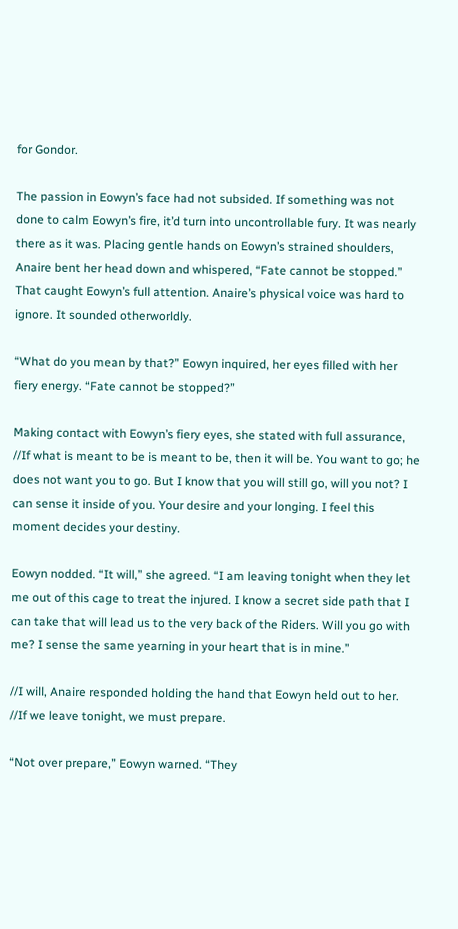for Gondor.

The passion in Eowyn’s face had not subsided. If something was not done to calm Eowyn’s fire, it’d turn into uncontrollable fury. It was nearly there as it was. Placing gentle hands on Eowyn’s strained shoulders, Anaire bent her head down and whispered, “Fate cannot be stopped.” That caught Eowyn’s full attention. Anaire’s physical voice was hard to ignore. It sounded otherworldly.

“What do you mean by that?” Eowyn inquired, her eyes filled with her fiery energy. “Fate cannot be stopped?”

Making contact with Eowyn’s fiery eyes, she stated with full assurance, //If what is meant to be is meant to be, then it will be. You want to go; he does not want you to go. But I know that you will still go, will you not? I can sense it inside of you. Your desire and your longing. I feel this moment decides your destiny.

Eowyn nodded. “It will,” she agreed. “I am leaving tonight when they let me out of this cage to treat the injured. I know a secret side path that I can take that will lead us to the very back of the Riders. Will you go with me? I sense the same yearning in your heart that is in mine.”

//I will, Anaire responded holding the hand that Eowyn held out to her. //If we leave tonight, we must prepare.

“Not over prepare,” Eowyn warned. “They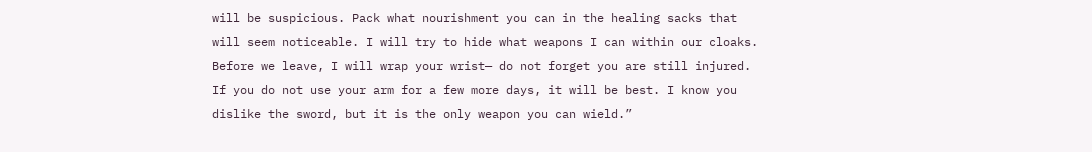will be suspicious. Pack what nourishment you can in the healing sacks that will seem noticeable. I will try to hide what weapons I can within our cloaks. Before we leave, I will wrap your wrist— do not forget you are still injured. If you do not use your arm for a few more days, it will be best. I know you dislike the sword, but it is the only weapon you can wield.”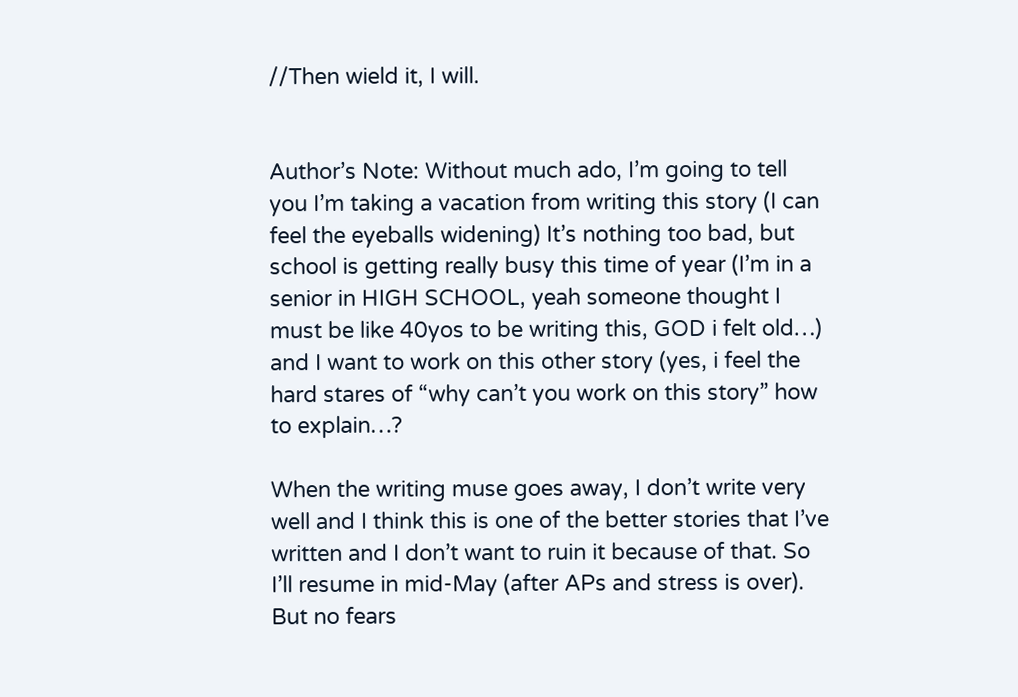//Then wield it, I will.


Author’s Note: Without much ado, I’m going to tell you I’m taking a vacation from writing this story (I can feel the eyeballs widening) It’s nothing too bad, but school is getting really busy this time of year (I’m in a senior in HIGH SCHOOL, yeah someone thought I must be like 40yos to be writing this, GOD i felt old…) and I want to work on this other story (yes, i feel the hard stares of “why can’t you work on this story” how to explain…?

When the writing muse goes away, I don’t write very well and I think this is one of the better stories that I’ve written and I don’t want to ruin it because of that. So I’ll resume in mid-May (after APs and stress is over). But no fears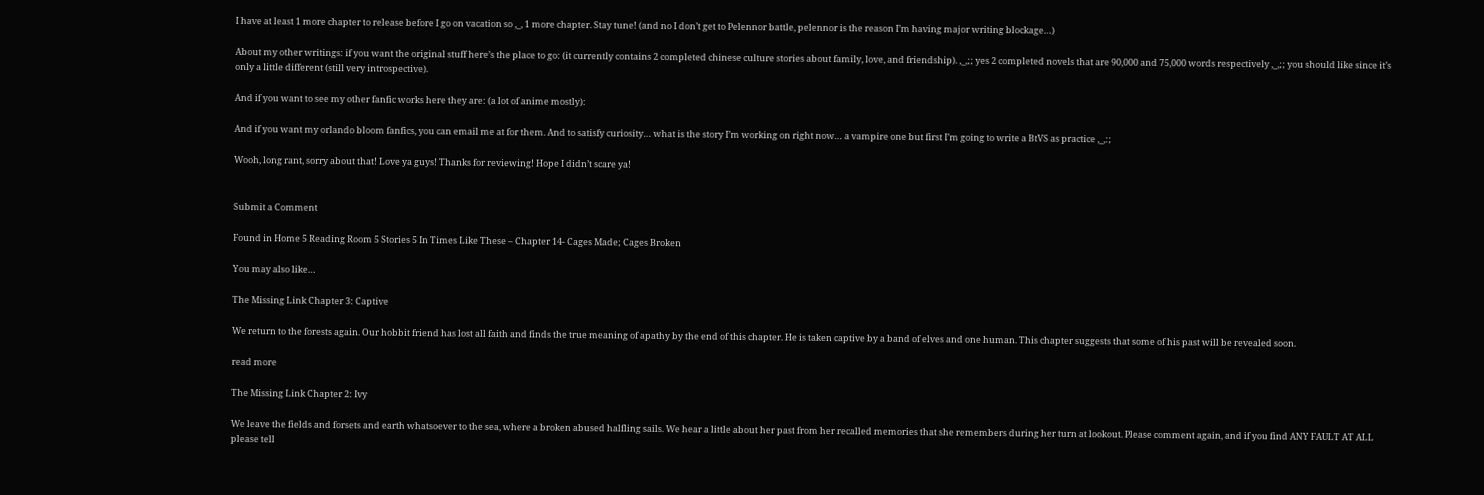I have at least 1 more chapter to release before I go on vacation so ,_, 1 more chapter. Stay tune! (and no I don’t get to Pelennor battle, pelennor is the reason I’m having major writing blockage…)

About my other writings: if you want the original stuff here’s the place to go: (it currently contains 2 completed chinese culture stories about family, love, and friendship). ,_,;; yes 2 completed novels that are 90,000 and 75,000 words respectively ,_,;; you should like since it’s only a little different (still very introspective).

And if you want to see my other fanfic works here they are: (a lot of anime mostly):

And if you want my orlando bloom fanfics, you can email me at for them. And to satisfy curiosity… what is the story I’m working on right now… a vampire one but first I’m going to write a BtVS as practice ,_,:;

Wooh, long rant, sorry about that! Love ya guys! Thanks for reviewing! Hope I didn’t scare ya!


Submit a Comment

Found in Home 5 Reading Room 5 Stories 5 In Times Like These – Chapter 14- Cages Made; Cages Broken

You may also like…

The Missing Link Chapter 3: Captive

We return to the forests again. Our hobbit friend has lost all faith and finds the true meaning of apathy by the end of this chapter. He is taken captive by a band of elves and one human. This chapter suggests that some of his past will be revealed soon.

read more

The Missing Link Chapter 2: Ivy

We leave the fields and forsets and earth whatsoever to the sea, where a broken abused halfling sails. We hear a little about her past from her recalled memories that she remembers during her turn at lookout. Please comment again, and if you find ANY FAULT AT ALL please tell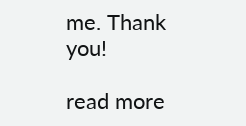me. Thank you!

read more